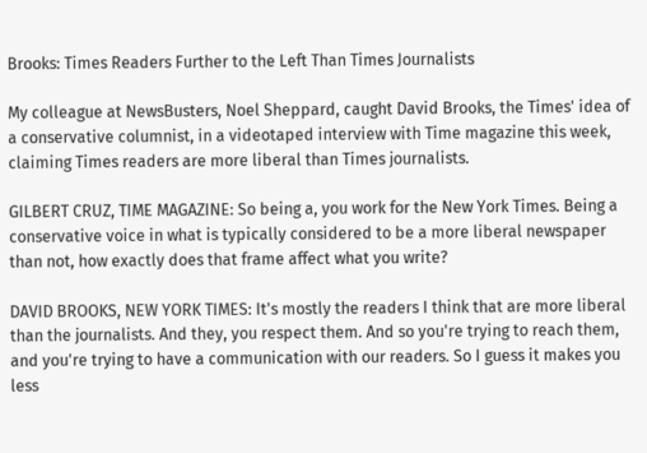Brooks: Times Readers Further to the Left Than Times Journalists

My colleague at NewsBusters, Noel Sheppard, caught David Brooks, the Times' idea of a conservative columnist, in a videotaped interview with Time magazine this week, claiming Times readers are more liberal than Times journalists.

GILBERT CRUZ, TIME MAGAZINE: So being a, you work for the New York Times. Being a conservative voice in what is typically considered to be a more liberal newspaper than not, how exactly does that frame affect what you write?

DAVID BROOKS, NEW YORK TIMES: It's mostly the readers I think that are more liberal than the journalists. And they, you respect them. And so you're trying to reach them, and you're trying to have a communication with our readers. So I guess it makes you less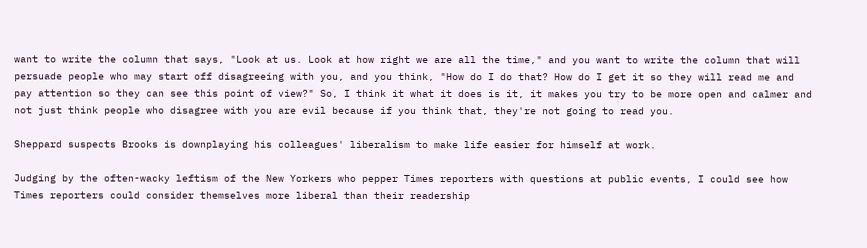want to write the column that says, "Look at us. Look at how right we are all the time," and you want to write the column that will persuade people who may start off disagreeing with you, and you think, "How do I do that? How do I get it so they will read me and pay attention so they can see this point of view?" So, I think it what it does is it, it makes you try to be more open and calmer and not just think people who disagree with you are evil because if you think that, they're not going to read you.

Sheppard suspects Brooks is downplaying his colleagues' liberalism to make life easier for himself at work.

Judging by the often-wacky leftism of the New Yorkers who pepper Times reporters with questions at public events, I could see how Times reporters could consider themselves more liberal than their readership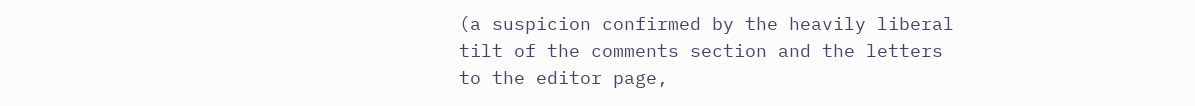(a suspicion confirmed by the heavily liberal tilt of the comments section and the letters to the editor page,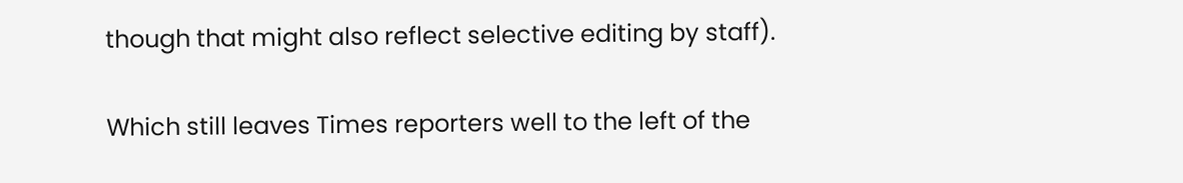though that might also reflect selective editing by staff).

Which still leaves Times reporters well to the left of the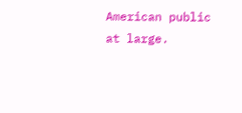American public at large.